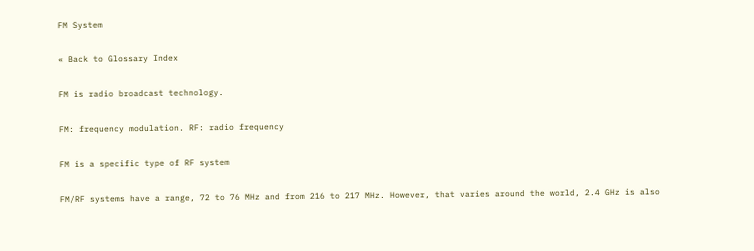FM System

« Back to Glossary Index

FM is radio broadcast technology.

FM: frequency modulation. RF: radio frequency

FM is a specific type of RF system

FM/RF systems have a range, 72 to 76 MHz and from 216 to 217 MHz. However, that varies around the world, 2.4 GHz is also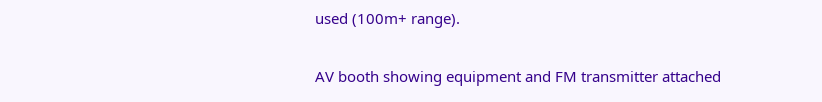used (100m+ range).

AV booth showing equipment and FM transmitter attached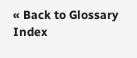« Back to Glossary Index